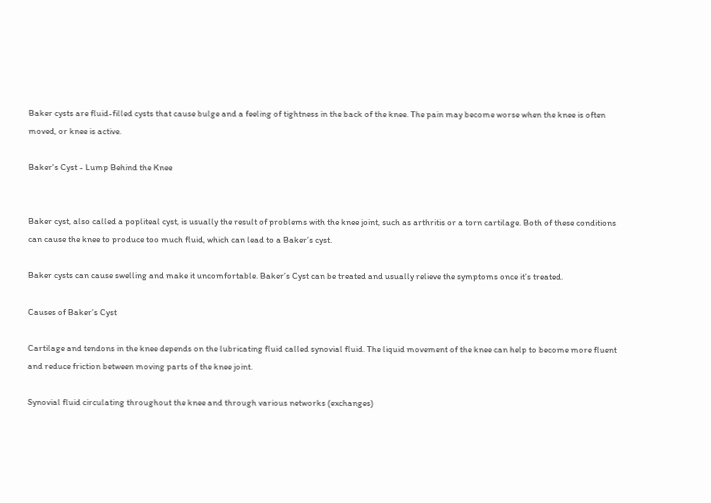Baker cysts are fluid-filled cysts that cause bulge and a feeling of tightness in the back of the knee. The pain may become worse when the knee is often moved, or knee is active.

Baker's Cyst - Lump Behind the Knee


Baker cyst, also called a popliteal cyst, is usually the result of problems with the knee joint, such as arthritis or a torn cartilage. Both of these conditions can cause the knee to produce too much fluid, which can lead to a Baker’s cyst.

Baker cysts can cause swelling and make it uncomfortable. Baker’s Cyst can be treated and usually relieve the symptoms once it’s treated.

Causes of Baker’s Cyst

Cartilage and tendons in the knee depends on the lubricating fluid called synovial fluid. The liquid movement of the knee can help to become more fluent and reduce friction between moving parts of the knee joint.

Synovial fluid circulating throughout the knee and through various networks (exchanges)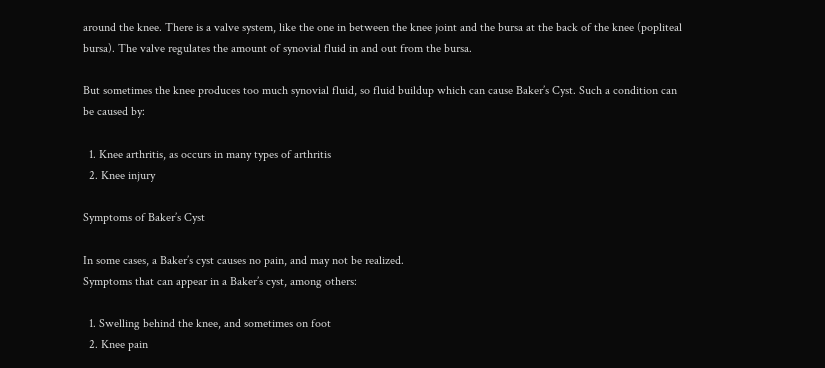around the knee. There is a valve system, like the one in between the knee joint and the bursa at the back of the knee (popliteal bursa). The valve regulates the amount of synovial fluid in and out from the bursa.

But sometimes the knee produces too much synovial fluid, so fluid buildup which can cause Baker’s Cyst. Such a condition can be caused by:

  1. Knee arthritis, as occurs in many types of arthritis
  2. Knee injury

Symptoms of Baker’s Cyst

In some cases, a Baker’s cyst causes no pain, and may not be realized.
Symptoms that can appear in a Baker’s cyst, among others:

  1. Swelling behind the knee, and sometimes on foot
  2. Knee pain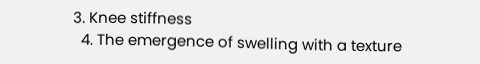3. Knee stiffness
  4. The emergence of swelling with a texture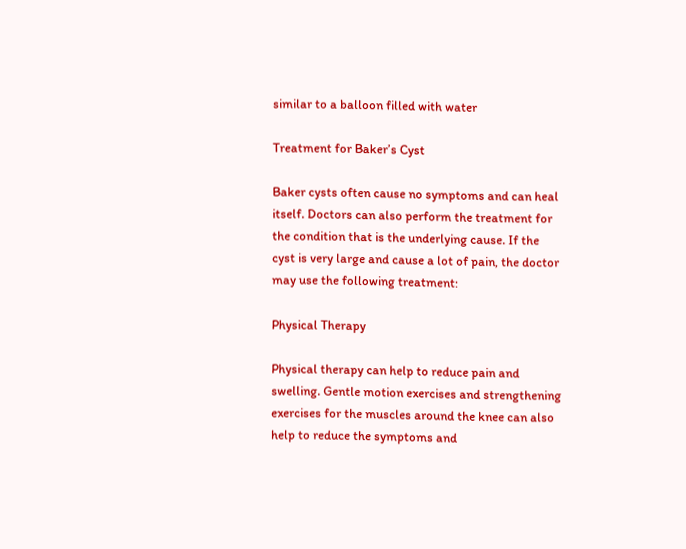similar to a balloon filled with water

Treatment for Baker’s Cyst

Baker cysts often cause no symptoms and can heal itself. Doctors can also perform the treatment for the condition that is the underlying cause. If the cyst is very large and cause a lot of pain, the doctor may use the following treatment:

Physical Therapy

Physical therapy can help to reduce pain and swelling. Gentle motion exercises and strengthening exercises for the muscles around the knee can also help to reduce the symptoms and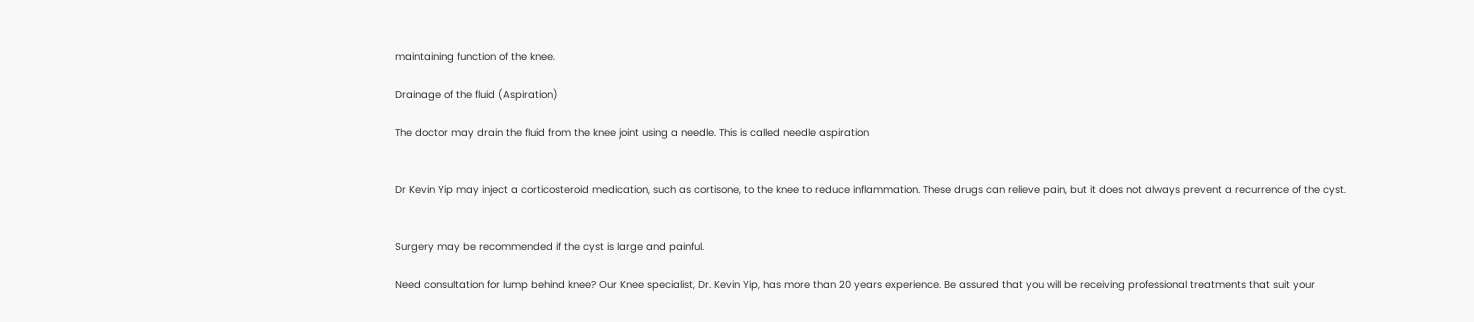maintaining function of the knee.

Drainage of the fluid (Aspiration)

The doctor may drain the fluid from the knee joint using a needle. This is called needle aspiration


Dr Kevin Yip may inject a corticosteroid medication, such as cortisone, to the knee to reduce inflammation. These drugs can relieve pain, but it does not always prevent a recurrence of the cyst.


Surgery may be recommended if the cyst is large and painful.

Need consultation for lump behind knee? Our Knee specialist, Dr. Kevin Yip, has more than 20 years experience. Be assured that you will be receiving professional treatments that suit your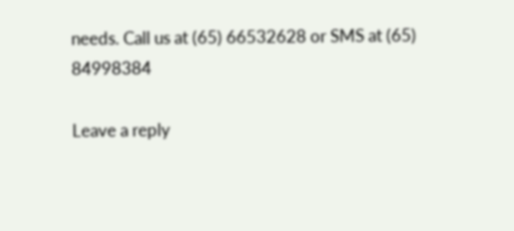needs. Call us at (65) 66532628 or SMS at (65) 84998384

Leave a reply